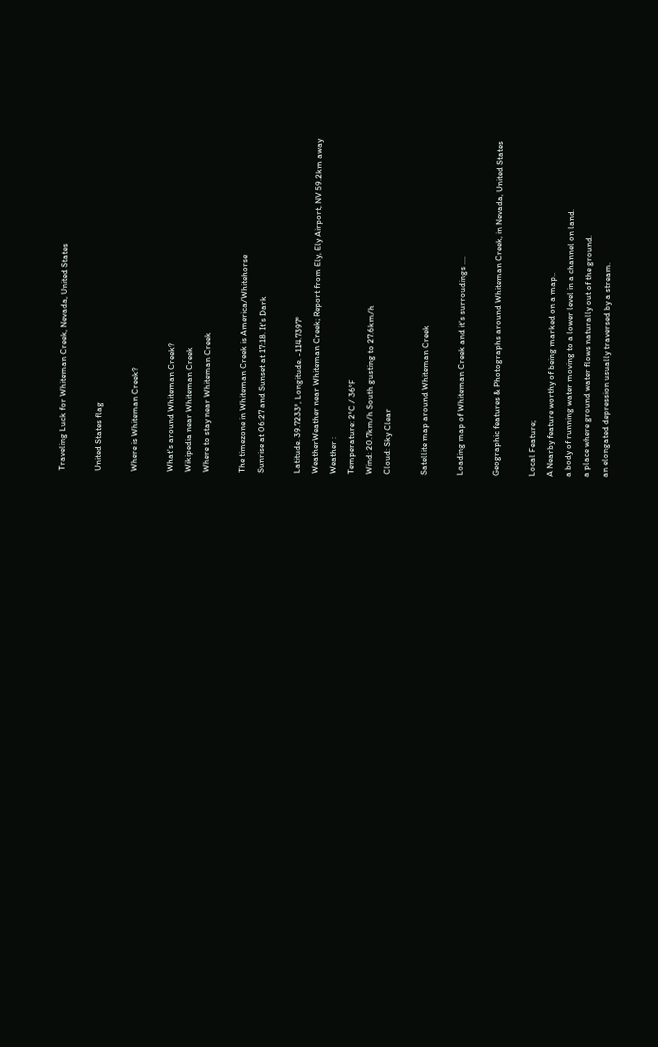Traveling Luck for Whiteman Creek, Nevada, United States

United States flag

Where is Whiteman Creek?

What's around Whiteman Creek?
Wikipedia near Whiteman Creek
Where to stay near Whiteman Creek

The timezone in Whiteman Creek is America/Whitehorse
Sunrise at 06:27 and Sunset at 17:18. It's Dark

Latitude. 39.7233°, Longitude. -114.7397°
WeatherWeather near Whiteman Creek; Report from Ely, Ely Airport, NV 59.2km away
Weather :
Temperature: 2°C / 36°F
Wind: 20.7km/h South gusting to 27.6km/h
Cloud: Sky Clear

Satellite map around Whiteman Creek

Loading map of Whiteman Creek and it's surroudings ....

Geographic features & Photographs around Whiteman Creek, in Nevada, United States

Local Feature;
A Nearby feature worthy of being marked on a map..
a body of running water moving to a lower level in a channel on land.
a place where ground water flows naturally out of the ground.
an elongated depression usually traversed by a stream.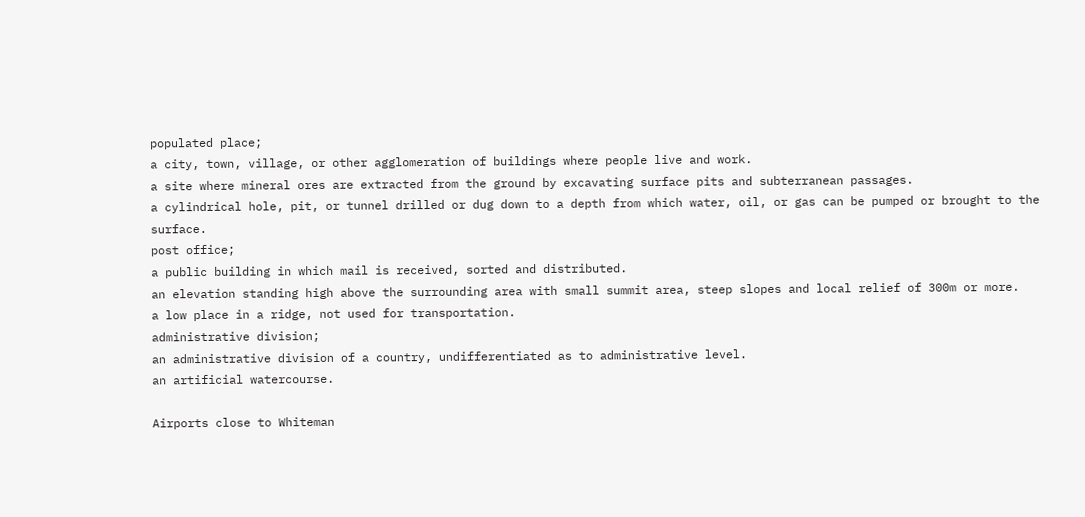populated place;
a city, town, village, or other agglomeration of buildings where people live and work.
a site where mineral ores are extracted from the ground by excavating surface pits and subterranean passages.
a cylindrical hole, pit, or tunnel drilled or dug down to a depth from which water, oil, or gas can be pumped or brought to the surface.
post office;
a public building in which mail is received, sorted and distributed.
an elevation standing high above the surrounding area with small summit area, steep slopes and local relief of 300m or more.
a low place in a ridge, not used for transportation.
administrative division;
an administrative division of a country, undifferentiated as to administrative level.
an artificial watercourse.

Airports close to Whiteman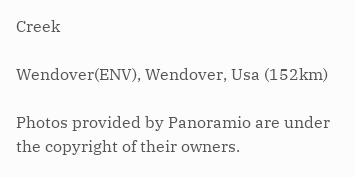Creek

Wendover(ENV), Wendover, Usa (152km)

Photos provided by Panoramio are under the copyright of their owners.